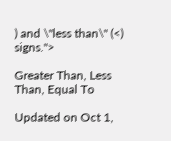) and \"less than\" (<) signs.">

Greater Than, Less Than, Equal To

Updated on Oct 1,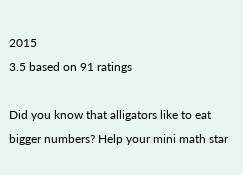2015
3.5 based on 91 ratings

Did you know that alligators like to eat bigger numbers? Help your mini math star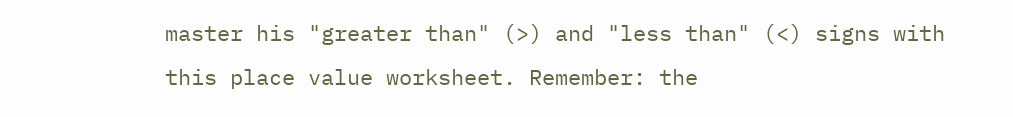master his "greater than" (>) and "less than" (<) signs with this place value worksheet. Remember: the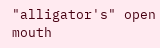"alligator's" open mouth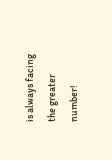is always facing the greater number!